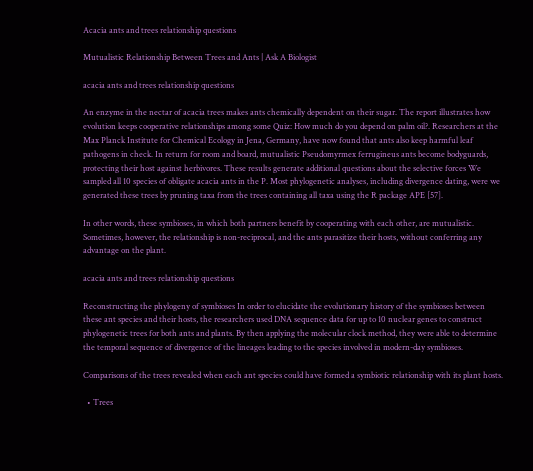Acacia ants and trees relationship questions

Mutualistic Relationship Between Trees and Ants | Ask A Biologist

acacia ants and trees relationship questions

An enzyme in the nectar of acacia trees makes ants chemically dependent on their sugar. The report illustrates how evolution keeps cooperative relationships among some Quiz: How much do you depend on palm oil?. Researchers at the Max Planck Institute for Chemical Ecology in Jena, Germany, have now found that ants also keep harmful leaf pathogens in check. In return for room and board, mutualistic Pseudomyrmex ferrugineus ants become bodyguards, protecting their host against herbivores. These results generate additional questions about the selective forces We sampled all 10 species of obligate acacia ants in the P. Most phylogenetic analyses, including divergence dating, were we generated these trees by pruning taxa from the trees containing all taxa using the R package APE [57].

In other words, these symbioses, in which both partners benefit by cooperating with each other, are mutualistic. Sometimes, however, the relationship is non-reciprocal, and the ants parasitize their hosts, without conferring any advantage on the plant.

acacia ants and trees relationship questions

Reconstructing the phylogeny of symbioses In order to elucidate the evolutionary history of the symbioses between these ant species and their hosts, the researchers used DNA sequence data for up to 10 nuclear genes to construct phylogenetic trees for both ants and plants. By then applying the molecular clock method, they were able to determine the temporal sequence of divergence of the lineages leading to the species involved in modern-day symbioses.

Comparisons of the trees revealed when each ant species could have formed a symbiotic relationship with its plant hosts.

  • Trees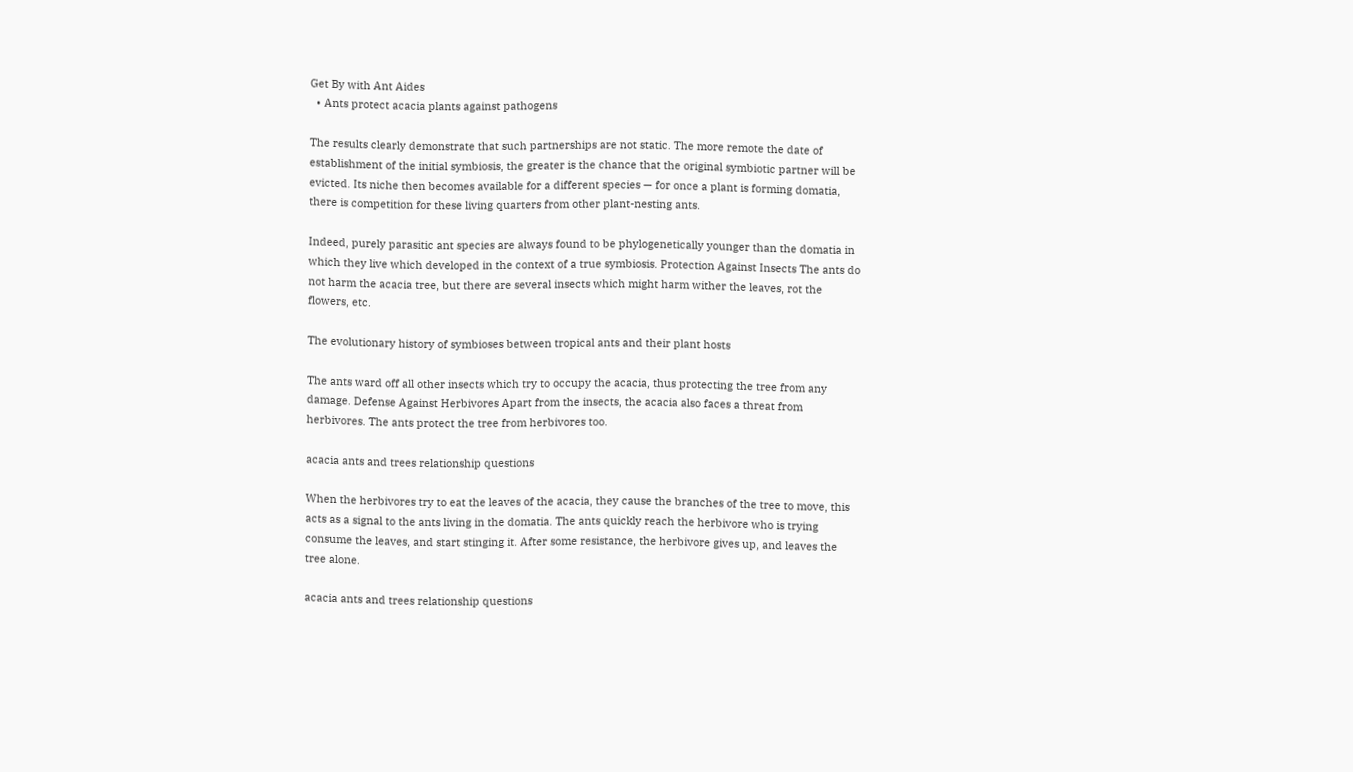Get By with Ant Aides
  • Ants protect acacia plants against pathogens

The results clearly demonstrate that such partnerships are not static. The more remote the date of establishment of the initial symbiosis, the greater is the chance that the original symbiotic partner will be evicted. Its niche then becomes available for a different species — for once a plant is forming domatia, there is competition for these living quarters from other plant-nesting ants.

Indeed, purely parasitic ant species are always found to be phylogenetically younger than the domatia in which they live which developed in the context of a true symbiosis. Protection Against Insects The ants do not harm the acacia tree, but there are several insects which might harm wither the leaves, rot the flowers, etc.

The evolutionary history of symbioses between tropical ants and their plant hosts

The ants ward off all other insects which try to occupy the acacia, thus protecting the tree from any damage. Defense Against Herbivores Apart from the insects, the acacia also faces a threat from herbivores. The ants protect the tree from herbivores too.

acacia ants and trees relationship questions

When the herbivores try to eat the leaves of the acacia, they cause the branches of the tree to move, this acts as a signal to the ants living in the domatia. The ants quickly reach the herbivore who is trying consume the leaves, and start stinging it. After some resistance, the herbivore gives up, and leaves the tree alone.

acacia ants and trees relationship questions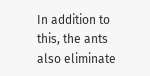In addition to this, the ants also eliminate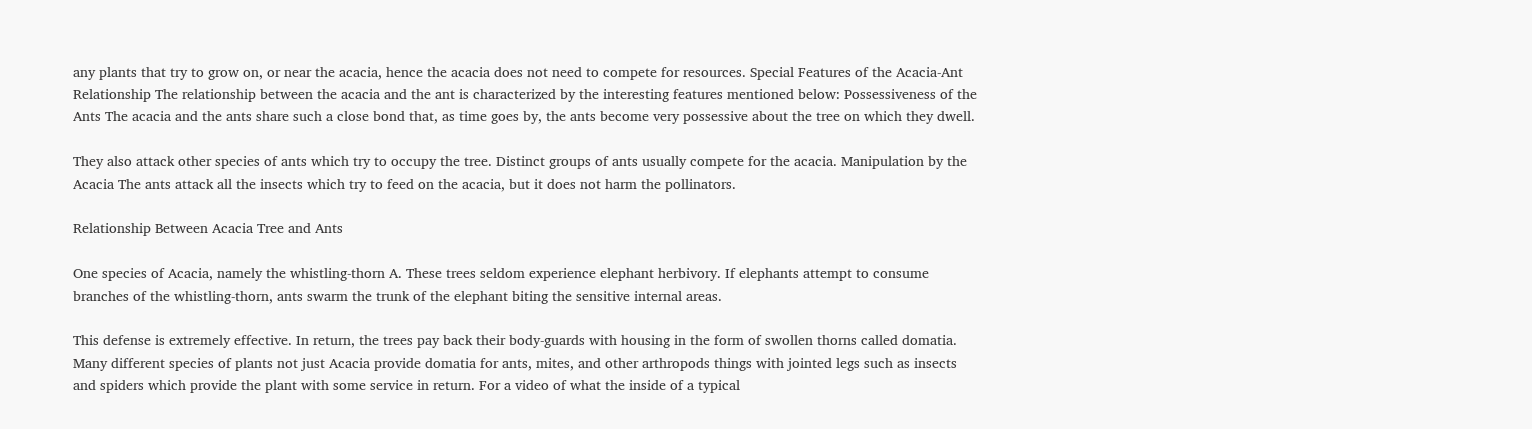any plants that try to grow on, or near the acacia, hence the acacia does not need to compete for resources. Special Features of the Acacia-Ant Relationship The relationship between the acacia and the ant is characterized by the interesting features mentioned below: Possessiveness of the Ants The acacia and the ants share such a close bond that, as time goes by, the ants become very possessive about the tree on which they dwell.

They also attack other species of ants which try to occupy the tree. Distinct groups of ants usually compete for the acacia. Manipulation by the Acacia The ants attack all the insects which try to feed on the acacia, but it does not harm the pollinators.

Relationship Between Acacia Tree and Ants

One species of Acacia, namely the whistling-thorn A. These trees seldom experience elephant herbivory. If elephants attempt to consume branches of the whistling-thorn, ants swarm the trunk of the elephant biting the sensitive internal areas.

This defense is extremely effective. In return, the trees pay back their body-guards with housing in the form of swollen thorns called domatia. Many different species of plants not just Acacia provide domatia for ants, mites, and other arthropods things with jointed legs such as insects and spiders which provide the plant with some service in return. For a video of what the inside of a typical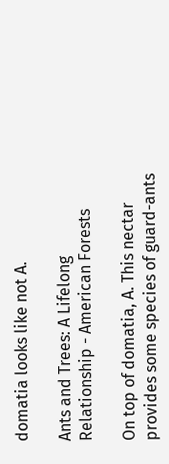domatia looks like not A.

Ants and Trees: A Lifelong Relationship - American Forests

On top of domatia, A. This nectar provides some species of guard-ants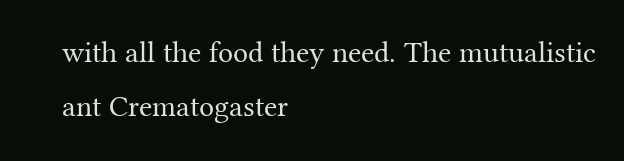with all the food they need. The mutualistic ant Crematogaster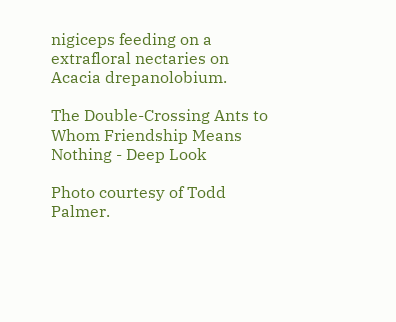nigiceps feeding on a extrafloral nectaries on Acacia drepanolobium.

The Double-Crossing Ants to Whom Friendship Means Nothing - Deep Look

Photo courtesy of Todd Palmer.